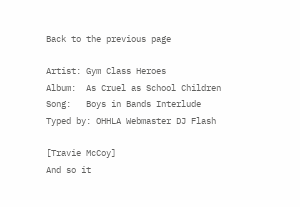Back to the previous page

Artist: Gym Class Heroes
Album:  As Cruel as School Children
Song:   Boys in Bands Interlude
Typed by: OHHLA Webmaster DJ Flash

[Travie McCoy]
And so it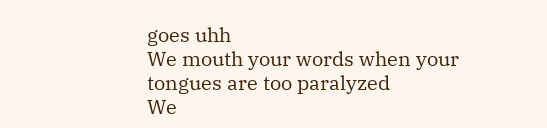goes uhh
We mouth your words when your tongues are too paralyzed
We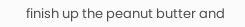finish up the peanut butter and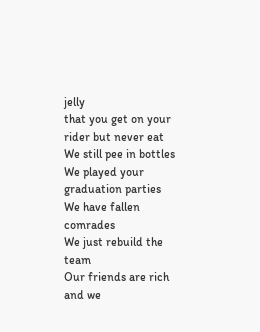jelly
that you get on your rider but never eat
We still pee in bottles
We played your graduation parties
We have fallen comrades
We just rebuild the team
Our friends are rich and we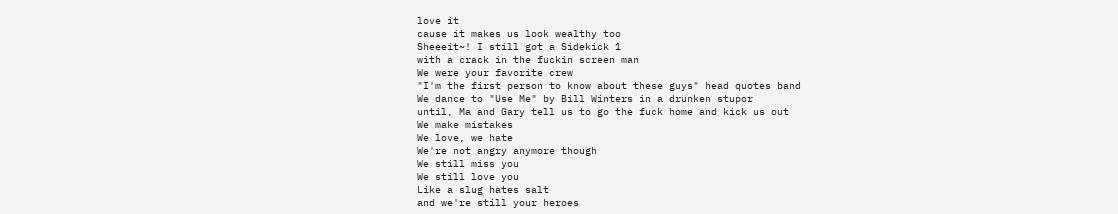love it
cause it makes us look wealthy too
Sheeeit~! I still got a Sidekick 1
with a crack in the fuckin screen man
We were your favorite crew
"I'm the first person to know about these guys" head quotes band
We dance to "Use Me" by Bill Winters in a drunken stupor
until, Ma and Gary tell us to go the fuck home and kick us out
We make mistakes
We love, we hate
We're not angry anymore though
We still miss you
We still love you
Like a slug hates salt
and we're still your heroes